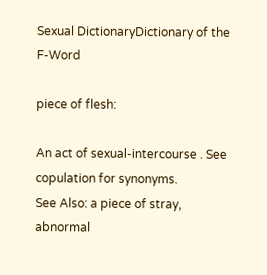Sexual DictionaryDictionary of the F-Word

piece of flesh:

An act of sexual-intercourse . See copulation for synonyms.
See Also: a piece of stray, abnormal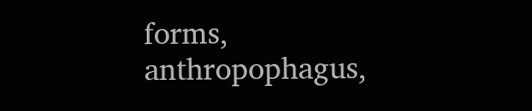forms, anthropophagus,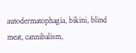autodermatophagia, bikini, blind meat, cannibalism,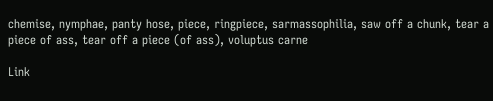chemise, nymphae, panty hose, piece, ringpiece, sarmassophilia, saw off a chunk, tear a piece of ass, tear off a piece (of ass), voluptus carne

Link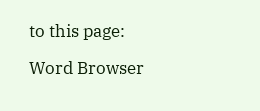to this page:

Word Browser